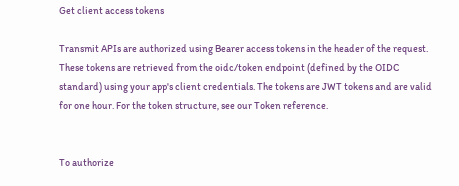Get client access tokens

Transmit APIs are authorized using Bearer access tokens in the header of the request. These tokens are retrieved from the oidc/token endpoint (defined by the OIDC standard) using your app's client credentials. The tokens are JWT tokens and are valid for one hour. For the token structure, see our Token reference.


To authorize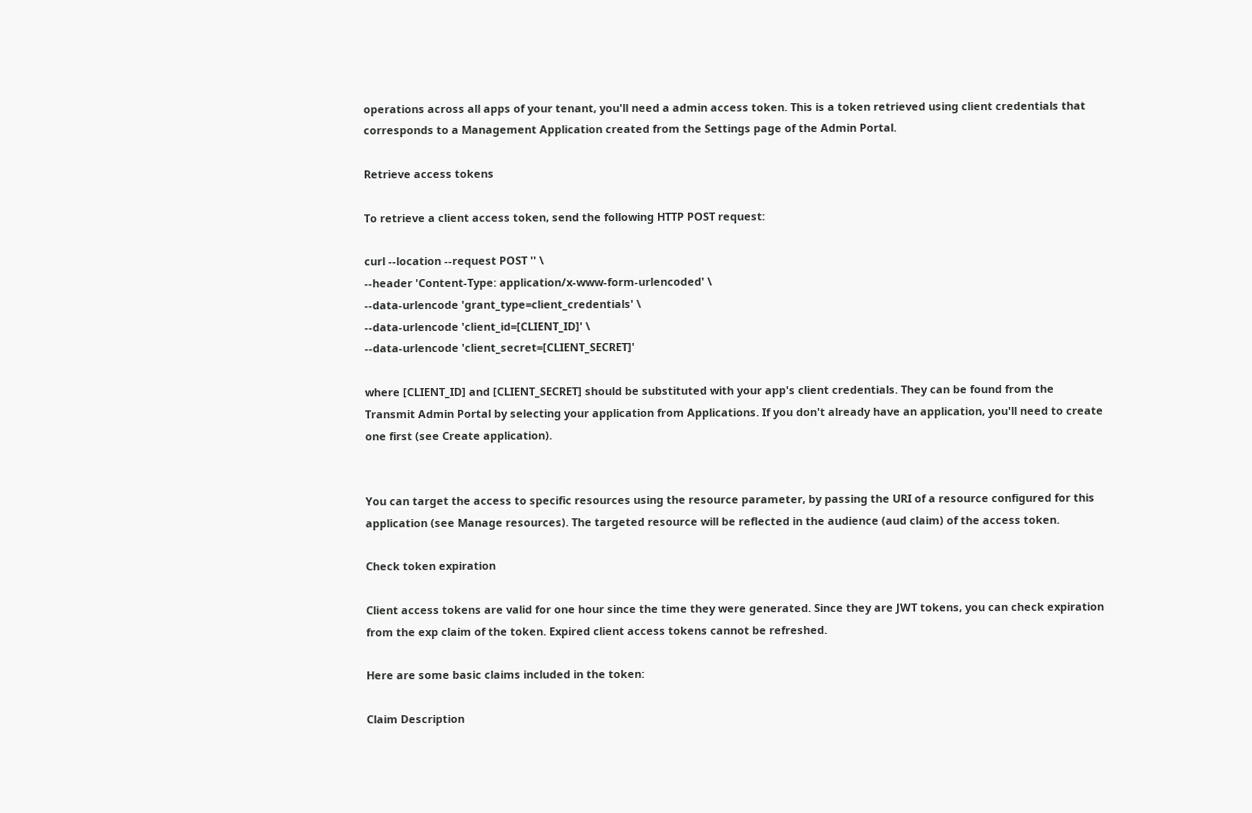operations across all apps of your tenant, you'll need a admin access token. This is a token retrieved using client credentials that corresponds to a Management Application created from the Settings page of the Admin Portal.

Retrieve access tokens

To retrieve a client access token, send the following HTTP POST request:

curl --location --request POST '' \
--header 'Content-Type: application/x-www-form-urlencoded' \
--data-urlencode 'grant_type=client_credentials' \
--data-urlencode 'client_id=[CLIENT_ID]' \
--data-urlencode 'client_secret=[CLIENT_SECRET]'

where [CLIENT_ID] and [CLIENT_SECRET] should be substituted with your app's client credentials. They can be found from the Transmit Admin Portal by selecting your application from Applications. If you don't already have an application, you'll need to create one first (see Create application).


You can target the access to specific resources using the resource parameter, by passing the URI of a resource configured for this application (see Manage resources). The targeted resource will be reflected in the audience (aud claim) of the access token.

Check token expiration

Client access tokens are valid for one hour since the time they were generated. Since they are JWT tokens, you can check expiration from the exp claim of the token. Expired client access tokens cannot be refreshed.

Here are some basic claims included in the token:

Claim Description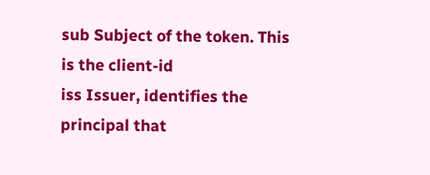sub Subject of the token. This is the client-id
iss Issuer, identifies the principal that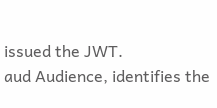issued the JWT.
aud Audience, identifies the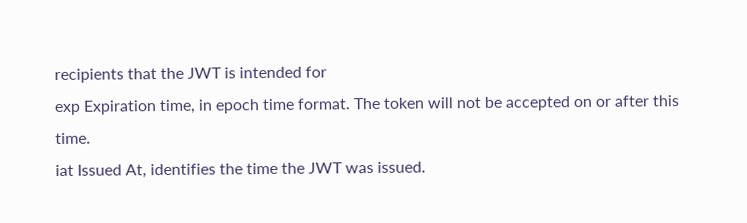recipients that the JWT is intended for
exp Expiration time, in epoch time format. The token will not be accepted on or after this time.
iat Issued At, identifies the time the JWT was issued.